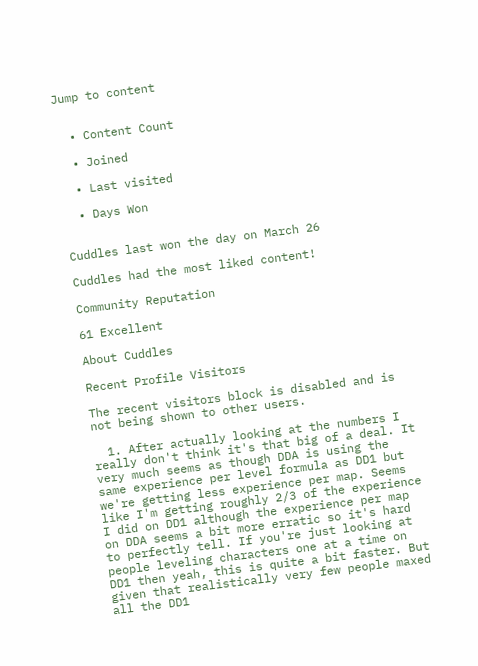Jump to content


  • Content Count

  • Joined

  • Last visited

  • Days Won


Cuddles last won the day on March 26

Cuddles had the most liked content!

Community Reputation

61 Excellent

About Cuddles

Recent Profile Visitors

The recent visitors block is disabled and is not being shown to other users.

  1. After actually looking at the numbers I really don't think it's that big of a deal. It very much seems as though DDA is using the same experience per level formula as DD1 but we're getting less experience per map. Seems like I'm getting roughly 2/3 of the experience I did on DD1 although the experience per map on DDA seems a bit more erratic so it's hard to perfectly tell. If you're just looking at people leveling characters one at a time on DD1 then yeah, this is quite a bit faster. But given that realistically very few people maxed all the DD1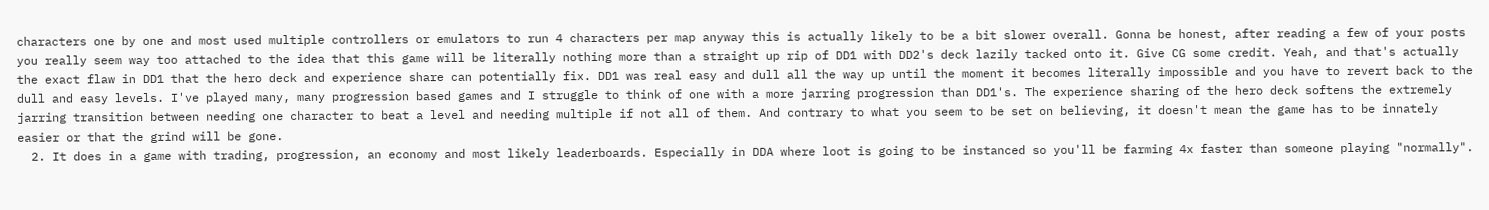characters one by one and most used multiple controllers or emulators to run 4 characters per map anyway this is actually likely to be a bit slower overall. Gonna be honest, after reading a few of your posts you really seem way too attached to the idea that this game will be literally nothing more than a straight up rip of DD1 with DD2's deck lazily tacked onto it. Give CG some credit. Yeah, and that's actually the exact flaw in DD1 that the hero deck and experience share can potentially fix. DD1 was real easy and dull all the way up until the moment it becomes literally impossible and you have to revert back to the dull and easy levels. I've played many, many progression based games and I struggle to think of one with a more jarring progression than DD1's. The experience sharing of the hero deck softens the extremely jarring transition between needing one character to beat a level and needing multiple if not all of them. And contrary to what you seem to be set on believing, it doesn't mean the game has to be innately easier or that the grind will be gone.
  2. It does in a game with trading, progression, an economy and most likely leaderboards. Especially in DDA where loot is going to be instanced so you'll be farming 4x faster than someone playing "normally".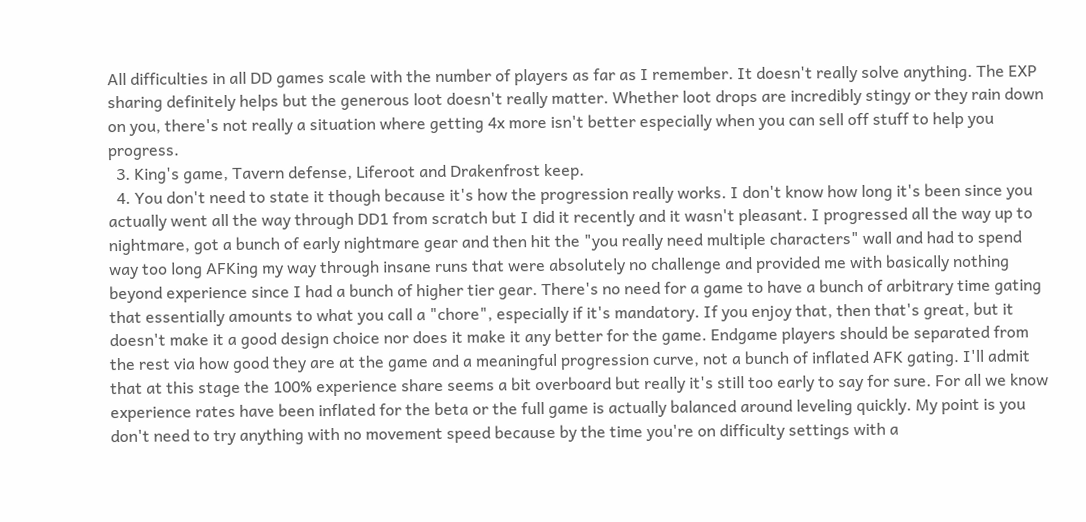All difficulties in all DD games scale with the number of players as far as I remember. It doesn't really solve anything. The EXP sharing definitely helps but the generous loot doesn't really matter. Whether loot drops are incredibly stingy or they rain down on you, there's not really a situation where getting 4x more isn't better especially when you can sell off stuff to help you progress.
  3. King's game, Tavern defense, Liferoot and Drakenfrost keep.
  4. You don't need to state it though because it's how the progression really works. I don't know how long it's been since you actually went all the way through DD1 from scratch but I did it recently and it wasn't pleasant. I progressed all the way up to nightmare, got a bunch of early nightmare gear and then hit the "you really need multiple characters" wall and had to spend way too long AFKing my way through insane runs that were absolutely no challenge and provided me with basically nothing beyond experience since I had a bunch of higher tier gear. There's no need for a game to have a bunch of arbitrary time gating that essentially amounts to what you call a "chore", especially if it's mandatory. If you enjoy that, then that's great, but it doesn't make it a good design choice nor does it make it any better for the game. Endgame players should be separated from the rest via how good they are at the game and a meaningful progression curve, not a bunch of inflated AFK gating. I'll admit that at this stage the 100% experience share seems a bit overboard but really it's still too early to say for sure. For all we know experience rates have been inflated for the beta or the full game is actually balanced around leveling quickly. My point is you don't need to try anything with no movement speed because by the time you're on difficulty settings with a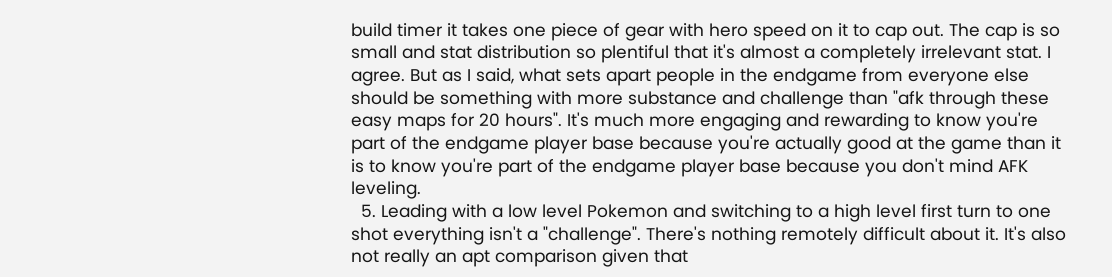build timer it takes one piece of gear with hero speed on it to cap out. The cap is so small and stat distribution so plentiful that it's almost a completely irrelevant stat. I agree. But as I said, what sets apart people in the endgame from everyone else should be something with more substance and challenge than "afk through these easy maps for 20 hours". It's much more engaging and rewarding to know you're part of the endgame player base because you're actually good at the game than it is to know you're part of the endgame player base because you don't mind AFK leveling.
  5. Leading with a low level Pokemon and switching to a high level first turn to one shot everything isn't a "challenge". There's nothing remotely difficult about it. It's also not really an apt comparison given that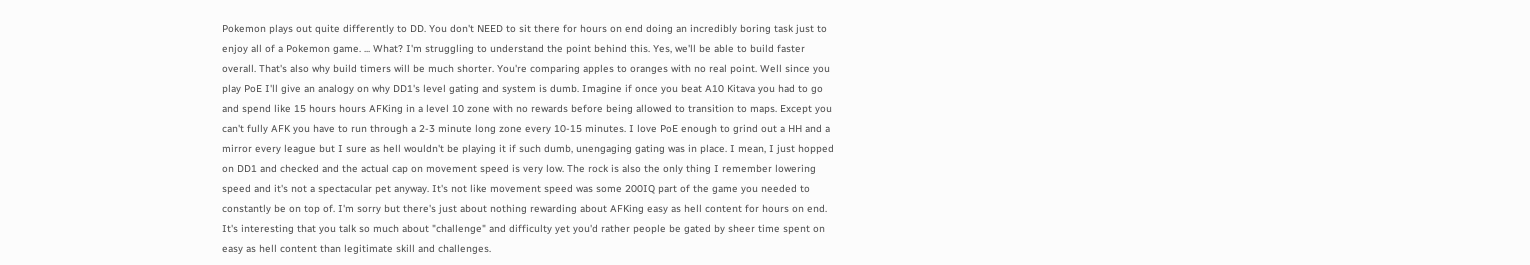Pokemon plays out quite differently to DD. You don't NEED to sit there for hours on end doing an incredibly boring task just to enjoy all of a Pokemon game. ... What? I'm struggling to understand the point behind this. Yes, we'll be able to build faster overall. That's also why build timers will be much shorter. You're comparing apples to oranges with no real point. Well since you play PoE I'll give an analogy on why DD1's level gating and system is dumb. Imagine if once you beat A10 Kitava you had to go and spend like 15 hours hours AFKing in a level 10 zone with no rewards before being allowed to transition to maps. Except you can't fully AFK you have to run through a 2-3 minute long zone every 10-15 minutes. I love PoE enough to grind out a HH and a mirror every league but I sure as hell wouldn't be playing it if such dumb, unengaging gating was in place. I mean, I just hopped on DD1 and checked and the actual cap on movement speed is very low. The rock is also the only thing I remember lowering speed and it's not a spectacular pet anyway. It's not like movement speed was some 200IQ part of the game you needed to constantly be on top of. I'm sorry but there's just about nothing rewarding about AFKing easy as hell content for hours on end. It's interesting that you talk so much about "challenge" and difficulty yet you'd rather people be gated by sheer time spent on easy as hell content than legitimate skill and challenges.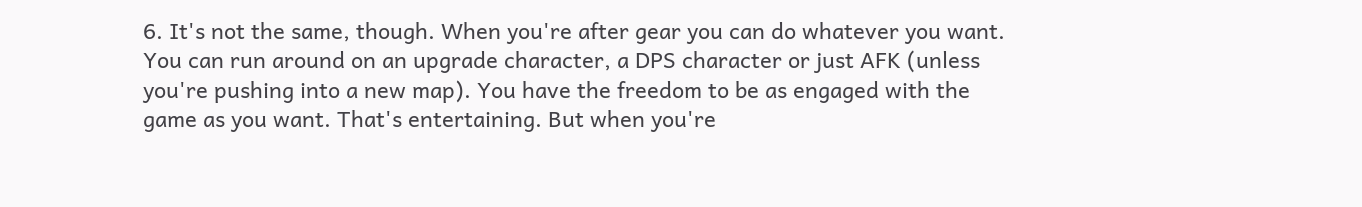6. It's not the same, though. When you're after gear you can do whatever you want. You can run around on an upgrade character, a DPS character or just AFK (unless you're pushing into a new map). You have the freedom to be as engaged with the game as you want. That's entertaining. But when you're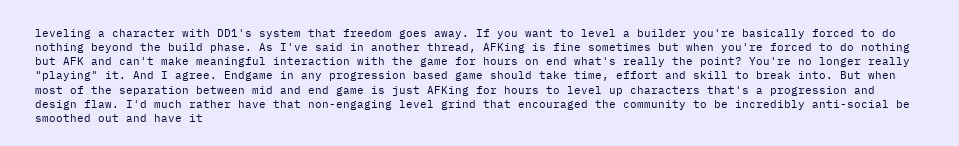leveling a character with DD1's system that freedom goes away. If you want to level a builder you're basically forced to do nothing beyond the build phase. As I've said in another thread, AFKing is fine sometimes but when you're forced to do nothing but AFK and can't make meaningful interaction with the game for hours on end what's really the point? You're no longer really "playing" it. And I agree. Endgame in any progression based game should take time, effort and skill to break into. But when most of the separation between mid and end game is just AFKing for hours to level up characters that's a progression and design flaw. I'd much rather have that non-engaging level grind that encouraged the community to be incredibly anti-social be smoothed out and have it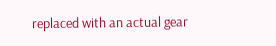replaced with an actual gear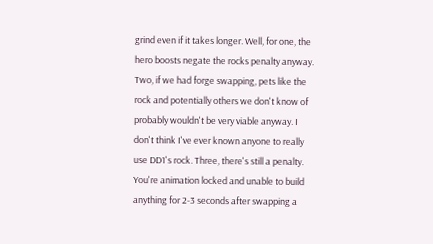grind even if it takes longer. Well, for one, the hero boosts negate the rocks penalty anyway. Two, if we had forge swapping, pets like the rock and potentially others we don't know of probably wouldn't be very viable anyway. I don't think I've ever known anyone to really use DD1's rock. Three, there's still a penalty. You're animation locked and unable to build anything for 2-3 seconds after swapping a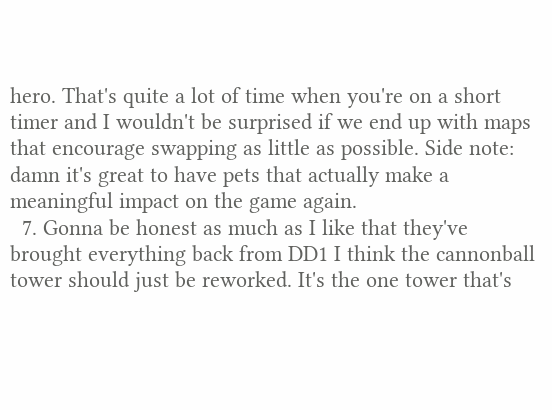hero. That's quite a lot of time when you're on a short timer and I wouldn't be surprised if we end up with maps that encourage swapping as little as possible. Side note: damn it's great to have pets that actually make a meaningful impact on the game again.
  7. Gonna be honest as much as I like that they've brought everything back from DD1 I think the cannonball tower should just be reworked. It's the one tower that's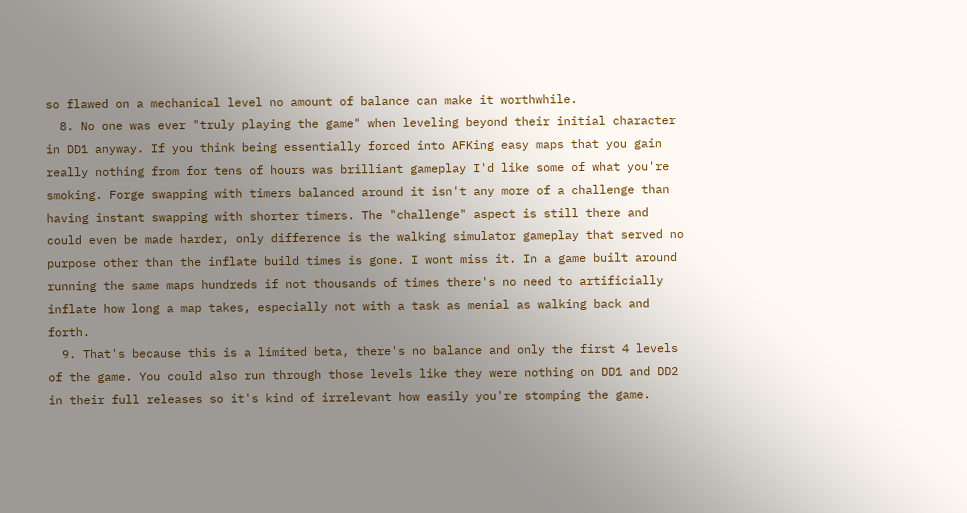so flawed on a mechanical level no amount of balance can make it worthwhile.
  8. No one was ever "truly playing the game" when leveling beyond their initial character in DD1 anyway. If you think being essentially forced into AFKing easy maps that you gain really nothing from for tens of hours was brilliant gameplay I'd like some of what you're smoking. Forge swapping with timers balanced around it isn't any more of a challenge than having instant swapping with shorter timers. The "challenge" aspect is still there and could even be made harder, only difference is the walking simulator gameplay that served no purpose other than the inflate build times is gone. I wont miss it. In a game built around running the same maps hundreds if not thousands of times there's no need to artificially inflate how long a map takes, especially not with a task as menial as walking back and forth.
  9. That's because this is a limited beta, there's no balance and only the first 4 levels of the game. You could also run through those levels like they were nothing on DD1 and DD2 in their full releases so it's kind of irrelevant how easily you're stomping the game.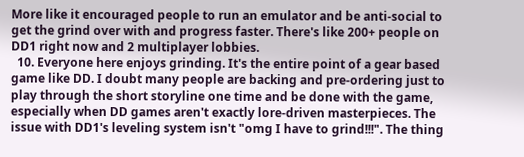More like it encouraged people to run an emulator and be anti-social to get the grind over with and progress faster. There's like 200+ people on DD1 right now and 2 multiplayer lobbies.
  10. Everyone here enjoys grinding. It's the entire point of a gear based game like DD. I doubt many people are backing and pre-ordering just to play through the short storyline one time and be done with the game, especially when DD games aren't exactly lore-driven masterpieces. The issue with DD1's leveling system isn't "omg I have to grind!!!". The thing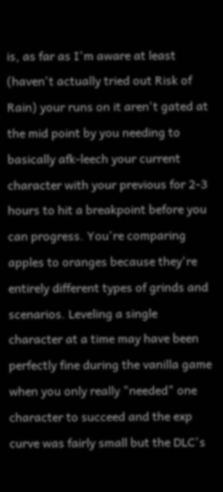is, as far as I'm aware at least (haven't actually tried out Risk of Rain) your runs on it aren't gated at the mid point by you needing to basically afk-leech your current character with your previous for 2-3 hours to hit a breakpoint before you can progress. You're comparing apples to oranges because they're entirely different types of grinds and scenarios. Leveling a single character at a time may have been perfectly fine during the vanilla game when you only really "needed" one character to succeed and the exp curve was fairly small but the DLC's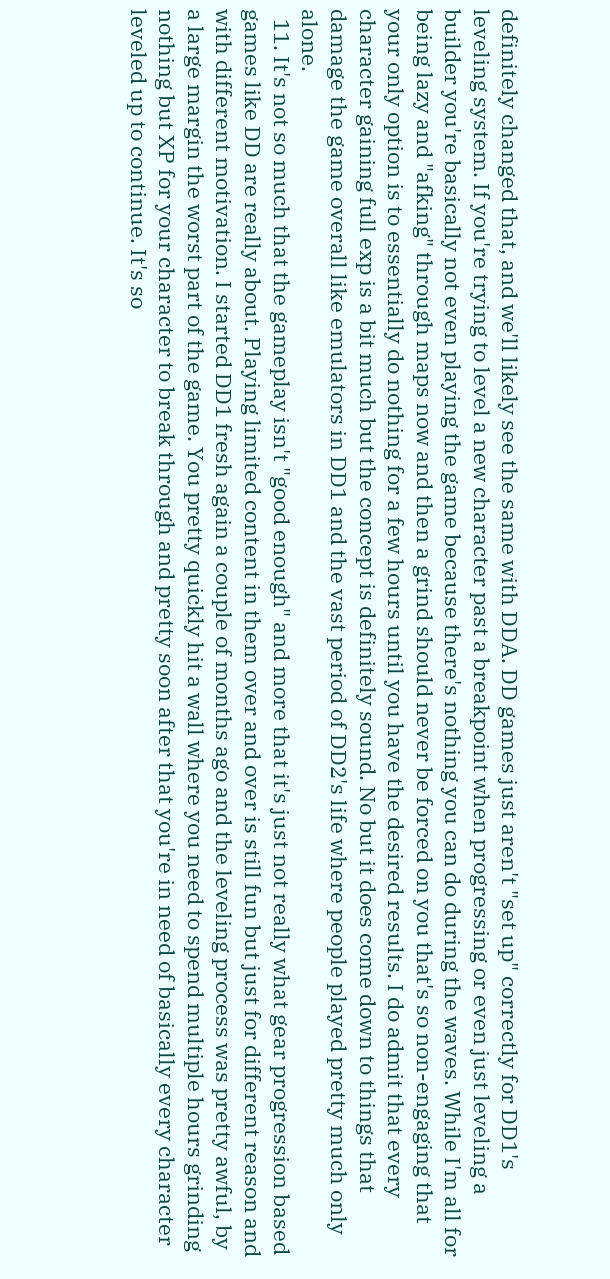definitely changed that, and we'll likely see the same with DDA. DD games just aren't "set up" correctly for DD1's leveling system. If you're trying to level a new character past a breakpoint when progressing or even just leveling a builder you're basically not even playing the game because there's nothing you can do during the waves. While I'm all for being lazy and "afking" through maps now and then a grind should never be forced on you that's so non-engaging that your only option is to essentially do nothing for a few hours until you have the desired results. I do admit that every character gaining full exp is a bit much but the concept is definitely sound. No but it does come down to things that damage the game overall like emulators in DD1 and the vast period of DD2's life where people played pretty much only alone.
  11. It's not so much that the gameplay isn't "good enough" and more that it's just not really what gear progression based games like DD are really about. Playing limited content in them over and over is still fun but just for different reason and with different motivation. I started DD1 fresh again a couple of months ago and the leveling process was pretty awful, by a large margin the worst part of the game. You pretty quickly hit a wall where you need to spend multiple hours grinding nothing but XP for your character to break through and pretty soon after that you're in need of basically every character leveled up to continue. It's so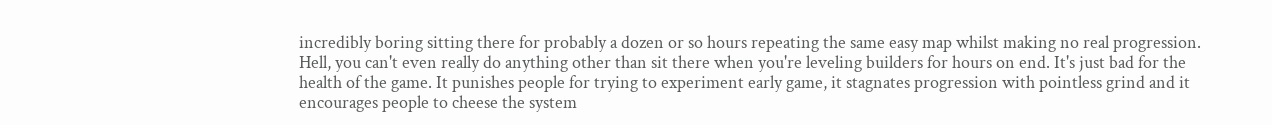incredibly boring sitting there for probably a dozen or so hours repeating the same easy map whilst making no real progression. Hell, you can't even really do anything other than sit there when you're leveling builders for hours on end. It's just bad for the health of the game. It punishes people for trying to experiment early game, it stagnates progression with pointless grind and it encourages people to cheese the system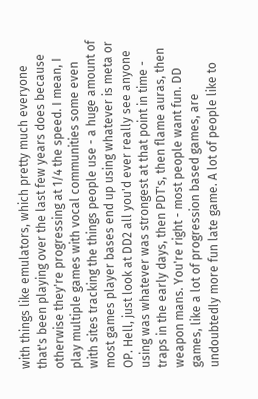with things like emulators, which pretty much everyone that's been playing over the last few years does because otherwise they're progressing at 1/4 the speed. I mean, I play multiple games with vocal communities some even with sites tracking the things people use - a huge amount of most games player bases end up using whatever is meta or OP. Hell, just look at DD2 all you'd ever really see anyone using was whatever was strongest at that point in time - traps in the early days, then PDT's, then flame auras, then weapon mans. You're right - most people want fun. DD games, like a lot of progression based games, are undoubtedly more fun late game. A lot of people like to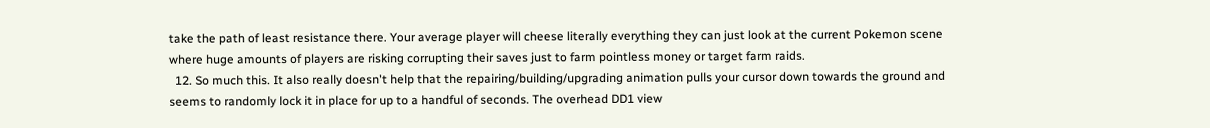take the path of least resistance there. Your average player will cheese literally everything they can just look at the current Pokemon scene where huge amounts of players are risking corrupting their saves just to farm pointless money or target farm raids.
  12. So much this. It also really doesn't help that the repairing/building/upgrading animation pulls your cursor down towards the ground and seems to randomly lock it in place for up to a handful of seconds. The overhead DD1 view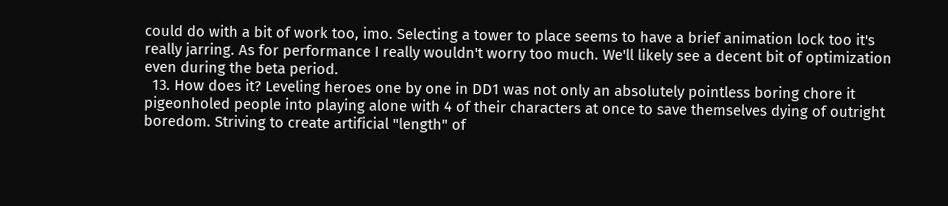could do with a bit of work too, imo. Selecting a tower to place seems to have a brief animation lock too it's really jarring. As for performance I really wouldn't worry too much. We'll likely see a decent bit of optimization even during the beta period.
  13. How does it? Leveling heroes one by one in DD1 was not only an absolutely pointless boring chore it pigeonholed people into playing alone with 4 of their characters at once to save themselves dying of outright boredom. Striving to create artificial "length" of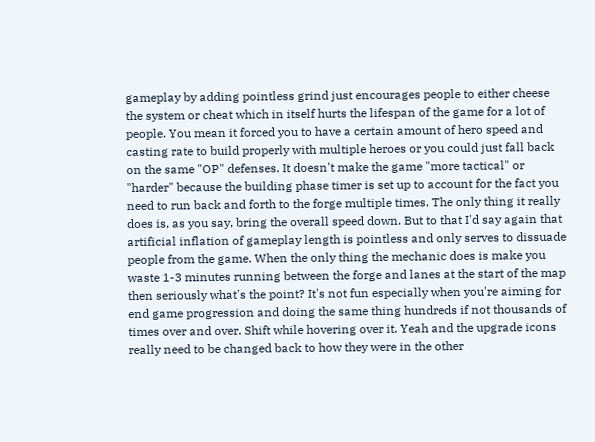gameplay by adding pointless grind just encourages people to either cheese the system or cheat which in itself hurts the lifespan of the game for a lot of people. You mean it forced you to have a certain amount of hero speed and casting rate to build properly with multiple heroes or you could just fall back on the same "OP" defenses. It doesn't make the game "more tactical" or "harder" because the building phase timer is set up to account for the fact you need to run back and forth to the forge multiple times. The only thing it really does is, as you say, bring the overall speed down. But to that I'd say again that artificial inflation of gameplay length is pointless and only serves to dissuade people from the game. When the only thing the mechanic does is make you waste 1-3 minutes running between the forge and lanes at the start of the map then seriously what's the point? It's not fun especially when you're aiming for end game progression and doing the same thing hundreds if not thousands of times over and over. Shift while hovering over it. Yeah and the upgrade icons really need to be changed back to how they were in the other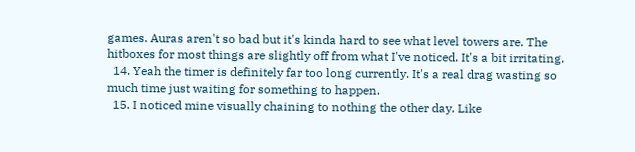games. Auras aren't so bad but it's kinda hard to see what level towers are. The hitboxes for most things are slightly off from what I've noticed. It's a bit irritating.
  14. Yeah the timer is definitely far too long currently. It's a real drag wasting so much time just waiting for something to happen.
  15. I noticed mine visually chaining to nothing the other day. Like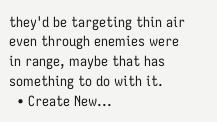they'd be targeting thin air even through enemies were in range, maybe that has something to do with it.
  • Create New...